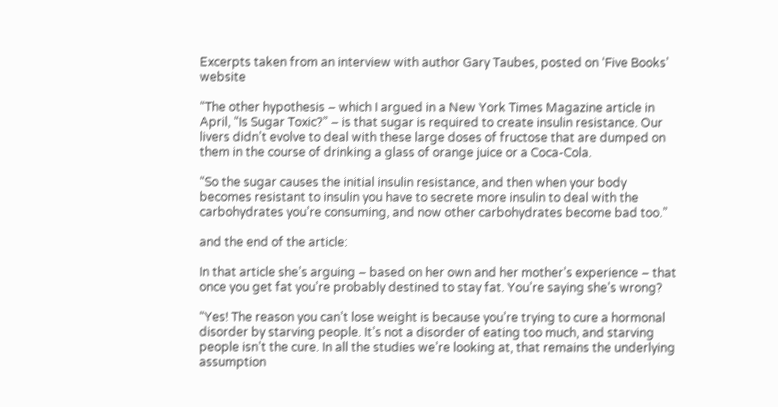Excerpts taken from an interview with author Gary Taubes, posted on ‘Five Books’ website

“The other hypothesis – which I argued in a New York Times Magazine article in April, “Is Sugar Toxic?” – is that sugar is required to create insulin resistance. Our livers didn’t evolve to deal with these large doses of fructose that are dumped on them in the course of drinking a glass of orange juice or a Coca-Cola.

“So the sugar causes the initial insulin resistance, and then when your body becomes resistant to insulin you have to secrete more insulin to deal with the carbohydrates you’re consuming, and now other carbohydrates become bad too.”

and the end of the article:

In that article she’s arguing – based on her own and her mother’s experience – that once you get fat you’re probably destined to stay fat. You’re saying she’s wrong?

“Yes! The reason you can’t lose weight is because you’re trying to cure a hormonal disorder by starving people. It’s not a disorder of eating too much, and starving people isn’t the cure. In all the studies we’re looking at, that remains the underlying assumption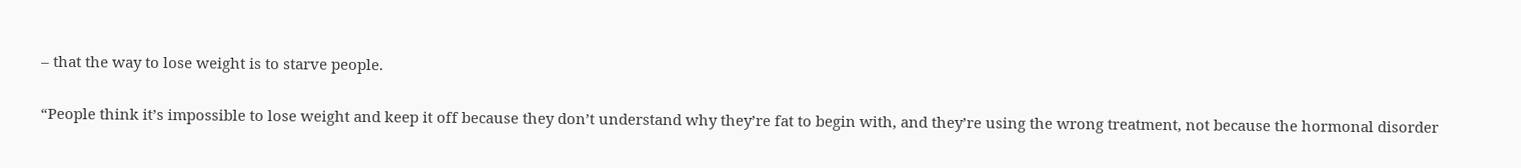– that the way to lose weight is to starve people.

“People think it’s impossible to lose weight and keep it off because they don’t understand why they’re fat to begin with, and they’re using the wrong treatment, not because the hormonal disorder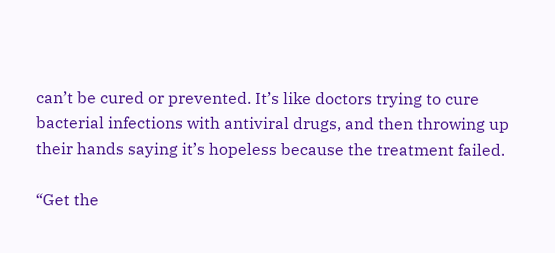can’t be cured or prevented. It’s like doctors trying to cure bacterial infections with antiviral drugs, and then throwing up their hands saying it’s hopeless because the treatment failed.

“Get the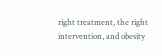right treatment, the right intervention, and obesity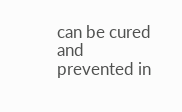can be cured and prevented in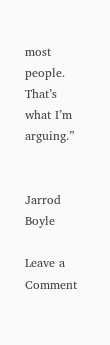most people. That’s what I’m arguing.”


Jarrod Boyle

Leave a Comment